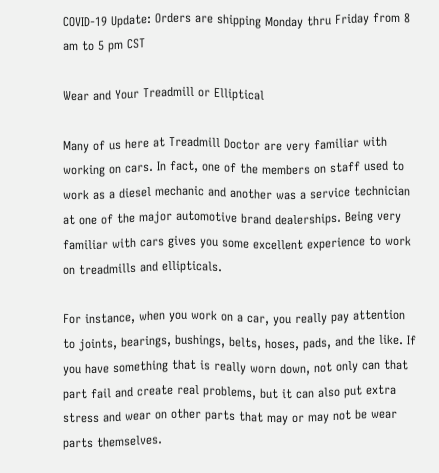COVID-19 Update: Orders are shipping Monday thru Friday from 8 am to 5 pm CST

Wear and Your Treadmill or Elliptical

Many of us here at Treadmill Doctor are very familiar with working on cars. In fact, one of the members on staff used to work as a diesel mechanic and another was a service technician at one of the major automotive brand dealerships. Being very familiar with cars gives you some excellent experience to work on treadmills and ellipticals.

For instance, when you work on a car, you really pay attention to joints, bearings, bushings, belts, hoses, pads, and the like. If you have something that is really worn down, not only can that part fail and create real problems, but it can also put extra stress and wear on other parts that may or may not be wear parts themselves.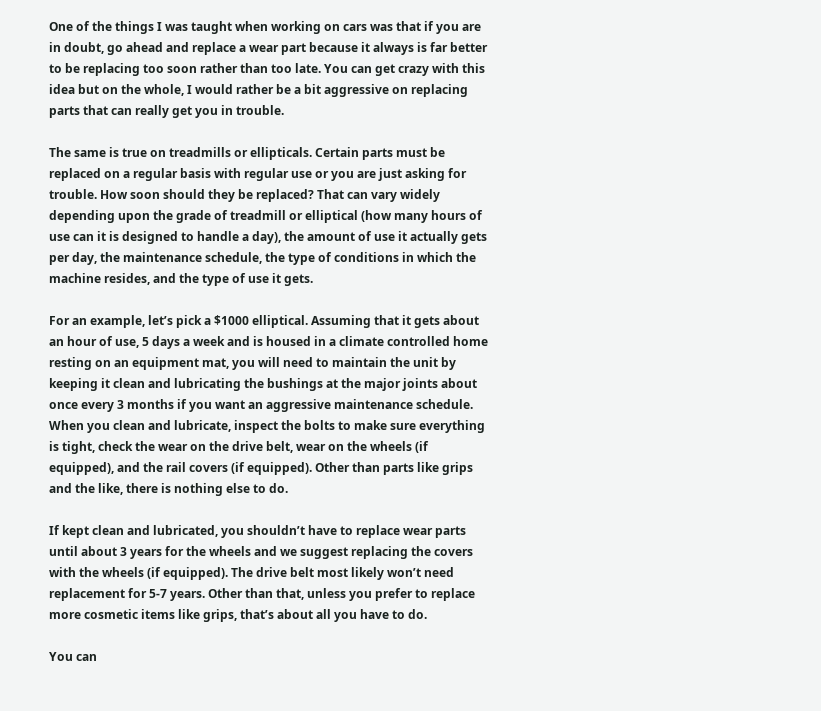One of the things I was taught when working on cars was that if you are in doubt, go ahead and replace a wear part because it always is far better to be replacing too soon rather than too late. You can get crazy with this idea but on the whole, I would rather be a bit aggressive on replacing parts that can really get you in trouble.

The same is true on treadmills or ellipticals. Certain parts must be replaced on a regular basis with regular use or you are just asking for trouble. How soon should they be replaced? That can vary widely depending upon the grade of treadmill or elliptical (how many hours of use can it is designed to handle a day), the amount of use it actually gets per day, the maintenance schedule, the type of conditions in which the machine resides, and the type of use it gets.

For an example, let’s pick a $1000 elliptical. Assuming that it gets about an hour of use, 5 days a week and is housed in a climate controlled home resting on an equipment mat, you will need to maintain the unit by keeping it clean and lubricating the bushings at the major joints about once every 3 months if you want an aggressive maintenance schedule. When you clean and lubricate, inspect the bolts to make sure everything is tight, check the wear on the drive belt, wear on the wheels (if equipped), and the rail covers (if equipped). Other than parts like grips and the like, there is nothing else to do.

If kept clean and lubricated, you shouldn’t have to replace wear parts until about 3 years for the wheels and we suggest replacing the covers with the wheels (if equipped). The drive belt most likely won’t need replacement for 5-7 years. Other than that, unless you prefer to replace more cosmetic items like grips, that’s about all you have to do.

You can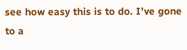see how easy this is to do. I’ve gone to a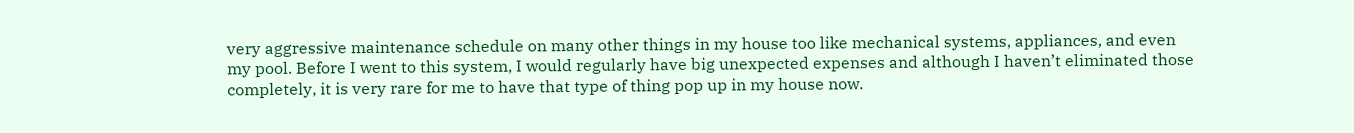very aggressive maintenance schedule on many other things in my house too like mechanical systems, appliances, and even my pool. Before I went to this system, I would regularly have big unexpected expenses and although I haven’t eliminated those completely, it is very rare for me to have that type of thing pop up in my house now.